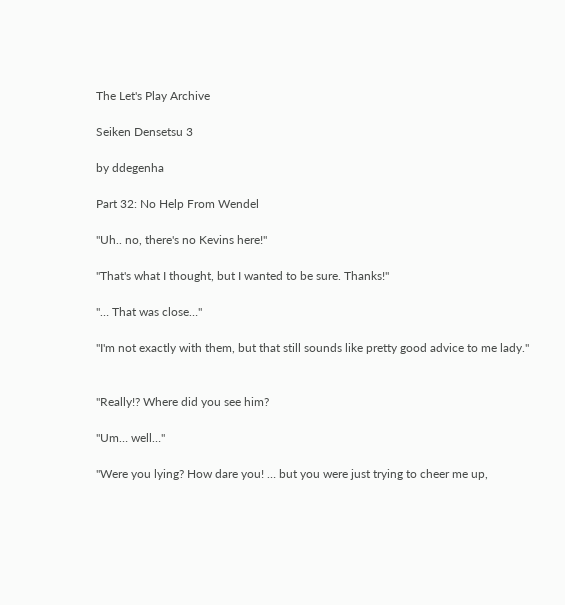The Let's Play Archive

Seiken Densetsu 3

by ddegenha

Part 32: No Help From Wendel

"Uh.. no, there's no Kevins here!"

"That's what I thought, but I wanted to be sure. Thanks!"

"… That was close…"

"I'm not exactly with them, but that still sounds like pretty good advice to me lady."


"Really!? Where did you see him?

"Um… well…"

"Were you lying? How dare you! … but you were just trying to cheer me up,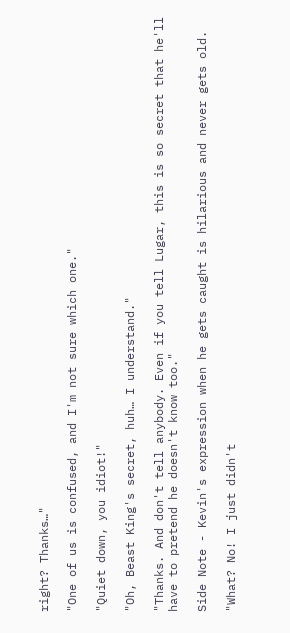right? Thanks…"

"One of us is confused, and I'm not sure which one."

"Quiet down, you idiot!"

"Oh, Beast King's secret, huh… I understand."

"Thanks. And don't tell anybody. Even if you tell Lugar, this is so secret that he'll have to pretend he doesn't know too."

Side Note - Kevin's expression when he gets caught is hilarious and never gets old.

"What? No! I just didn't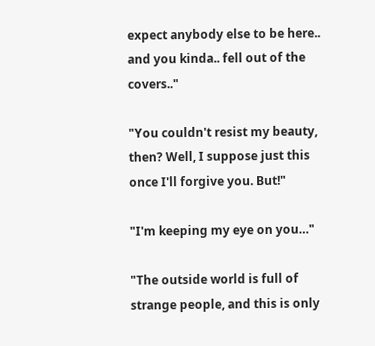expect anybody else to be here.. and you kinda.. fell out of the covers.."

"You couldn't resist my beauty, then? Well, I suppose just this once I'll forgive you. But!"

"I'm keeping my eye on you…"

"The outside world is full of strange people, and this is only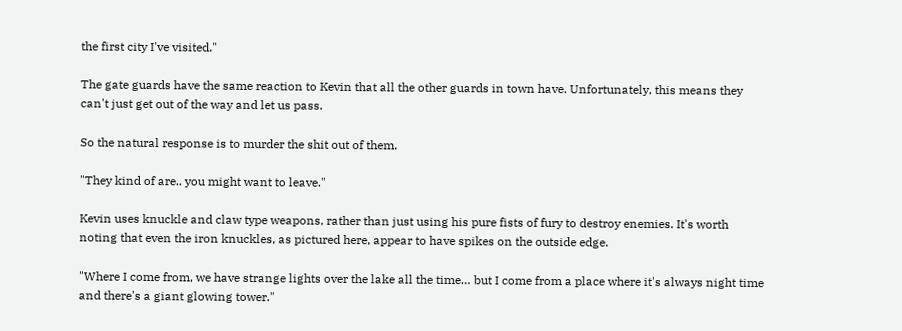the first city I've visited."

The gate guards have the same reaction to Kevin that all the other guards in town have. Unfortunately, this means they can't just get out of the way and let us pass.

So the natural response is to murder the shit out of them.

"They kind of are.. you might want to leave."

Kevin uses knuckle and claw type weapons, rather than just using his pure fists of fury to destroy enemies. It's worth noting that even the iron knuckles, as pictured here, appear to have spikes on the outside edge.

"Where I come from, we have strange lights over the lake all the time… but I come from a place where it's always night time and there's a giant glowing tower."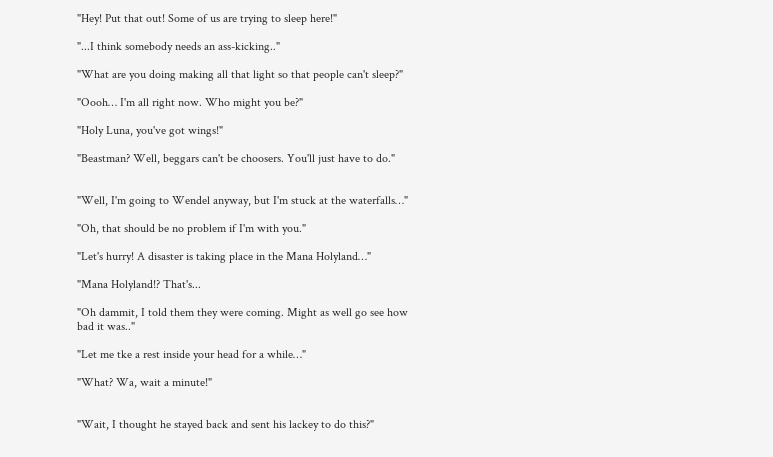"Hey! Put that out! Some of us are trying to sleep here!"

"...I think somebody needs an ass-kicking.."

"What are you doing making all that light so that people can't sleep?"

"Oooh… I'm all right now. Who might you be?"

"Holy Luna, you've got wings!"

"Beastman? Well, beggars can't be choosers. You'll just have to do."


"Well, I'm going to Wendel anyway, but I'm stuck at the waterfalls…"

"Oh, that should be no problem if I'm with you."

"Let's hurry! A disaster is taking place in the Mana Holyland…"

"Mana Holyland!? That's...

"Oh dammit, I told them they were coming. Might as well go see how bad it was.."

"Let me tke a rest inside your head for a while…"

"What? Wa, wait a minute!"


"Wait, I thought he stayed back and sent his lackey to do this?"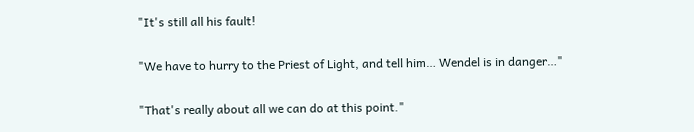"It's still all his fault!

"We have to hurry to the Priest of Light, and tell him… Wendel is in danger…"

"That's really about all we can do at this point."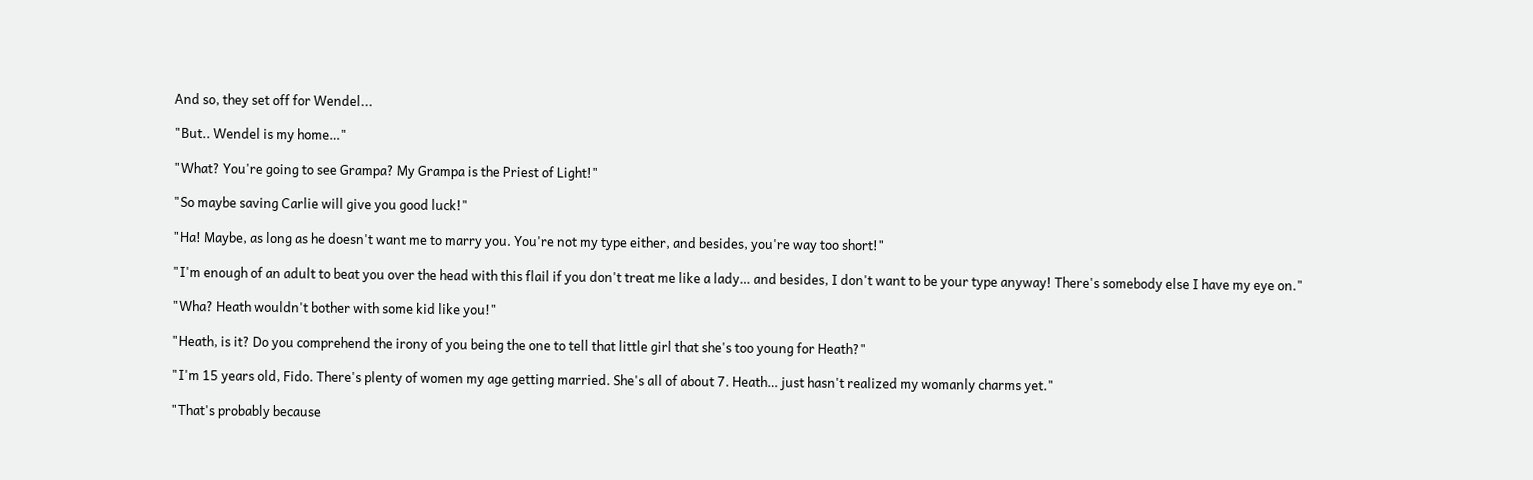And so, they set off for Wendel...

"But.. Wendel is my home…"

"What? You're going to see Grampa? My Grampa is the Priest of Light!"

"So maybe saving Carlie will give you good luck!"

"Ha! Maybe, as long as he doesn't want me to marry you. You're not my type either, and besides, you're way too short!"

"I'm enough of an adult to beat you over the head with this flail if you don't treat me like a lady… and besides, I don't want to be your type anyway! There's somebody else I have my eye on."

"Wha? Heath wouldn't bother with some kid like you!"

"Heath, is it? Do you comprehend the irony of you being the one to tell that little girl that she's too young for Heath?"

"I'm 15 years old, Fido. There's plenty of women my age getting married. She's all of about 7. Heath… just hasn't realized my womanly charms yet."

"That's probably because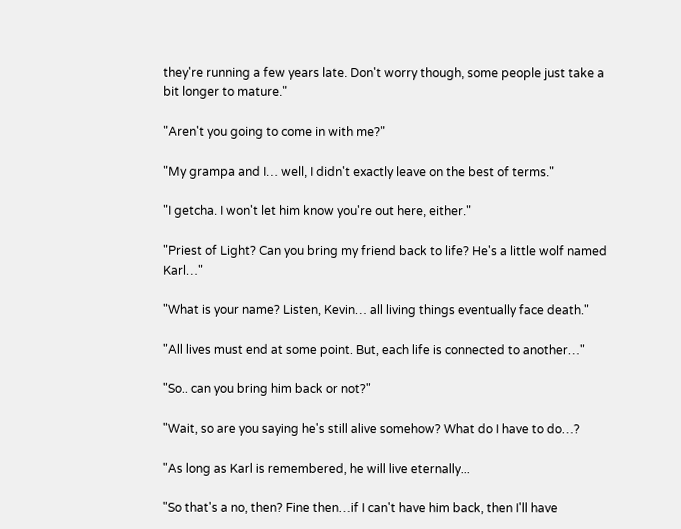they're running a few years late. Don't worry though, some people just take a bit longer to mature."

"Aren't you going to come in with me?"

"My grampa and I… well, I didn't exactly leave on the best of terms."

"I getcha. I won't let him know you're out here, either."

"Priest of Light? Can you bring my friend back to life? He's a little wolf named Karl…"

"What is your name? Listen, Kevin… all living things eventually face death."

"All lives must end at some point. But, each life is connected to another…"

"So.. can you bring him back or not?"

"Wait, so are you saying he's still alive somehow? What do I have to do…?

"As long as Karl is remembered, he will live eternally...

"So that's a no, then? Fine then…if I can't have him back, then I'll have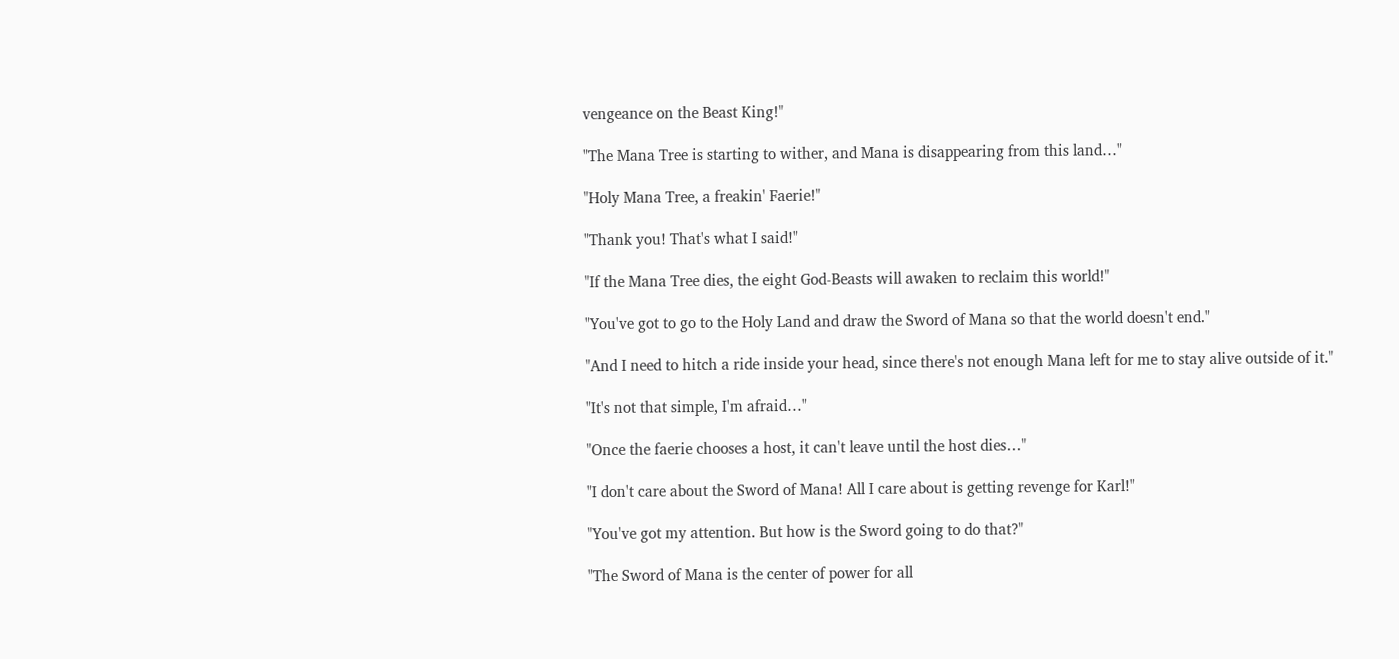vengeance on the Beast King!"

"The Mana Tree is starting to wither, and Mana is disappearing from this land…"

"Holy Mana Tree, a freakin' Faerie!"

"Thank you! That's what I said!"

"If the Mana Tree dies, the eight God-Beasts will awaken to reclaim this world!"

"You've got to go to the Holy Land and draw the Sword of Mana so that the world doesn't end."

"And I need to hitch a ride inside your head, since there's not enough Mana left for me to stay alive outside of it."

"It's not that simple, I'm afraid…"

"Once the faerie chooses a host, it can't leave until the host dies…"

"I don't care about the Sword of Mana! All I care about is getting revenge for Karl!"

"You've got my attention. But how is the Sword going to do that?"

"The Sword of Mana is the center of power for all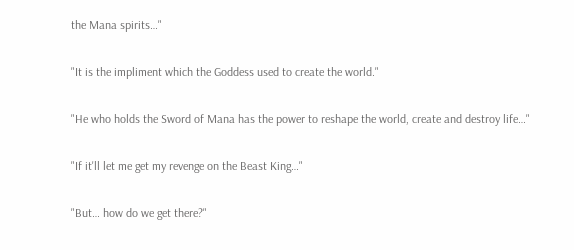the Mana spirits…"

"It is the impliment which the Goddess used to create the world."

"He who holds the Sword of Mana has the power to reshape the world, create and destroy life…"

"If it'll let me get my revenge on the Beast King…"

"But… how do we get there?"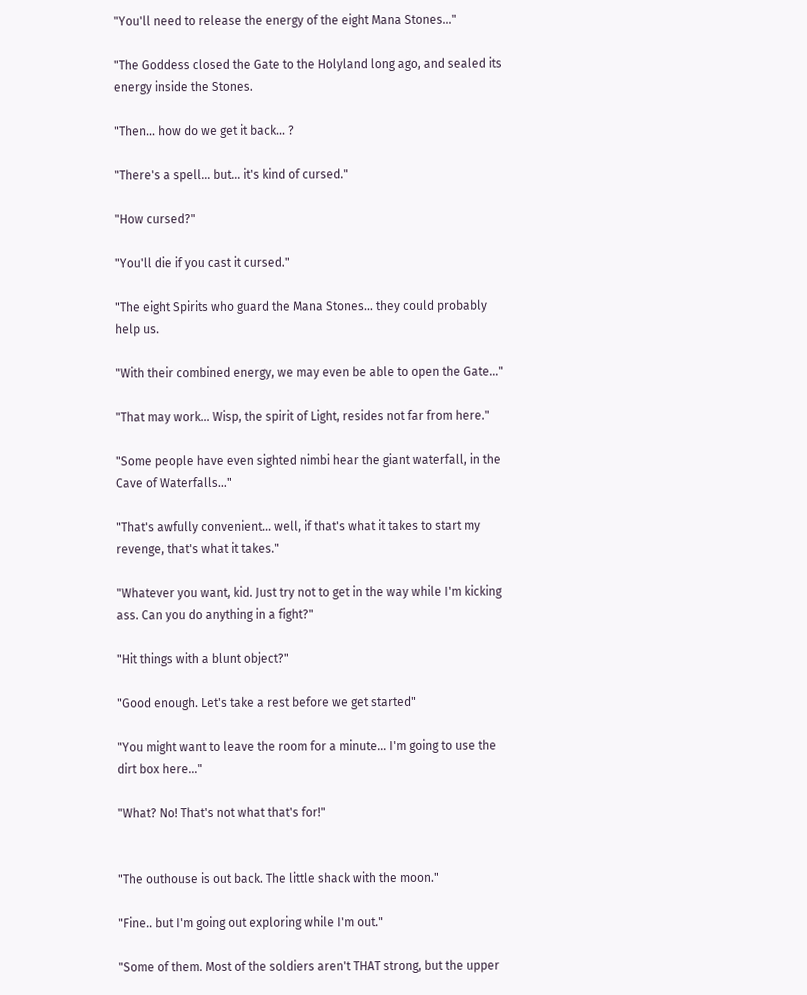"You'll need to release the energy of the eight Mana Stones…"

"The Goddess closed the Gate to the Holyland long ago, and sealed its energy inside the Stones.

"Then… how do we get it back… ?

"There's a spell… but… it's kind of cursed."

"How cursed?"

"You'll die if you cast it cursed."

"The eight Spirits who guard the Mana Stones… they could probably help us.

"With their combined energy, we may even be able to open the Gate…"

"That may work… Wisp, the spirit of Light, resides not far from here."

"Some people have even sighted nimbi hear the giant waterfall, in the Cave of Waterfalls…"

"That's awfully convenient… well, if that's what it takes to start my revenge, that's what it takes."

"Whatever you want, kid. Just try not to get in the way while I'm kicking ass. Can you do anything in a fight?"

"Hit things with a blunt object?"

"Good enough. Let's take a rest before we get started"

"You might want to leave the room for a minute… I'm going to use the dirt box here…"

"What? No! That's not what that's for!"


"The outhouse is out back. The little shack with the moon."

"Fine.. but I'm going out exploring while I'm out."

"Some of them. Most of the soldiers aren't THAT strong, but the upper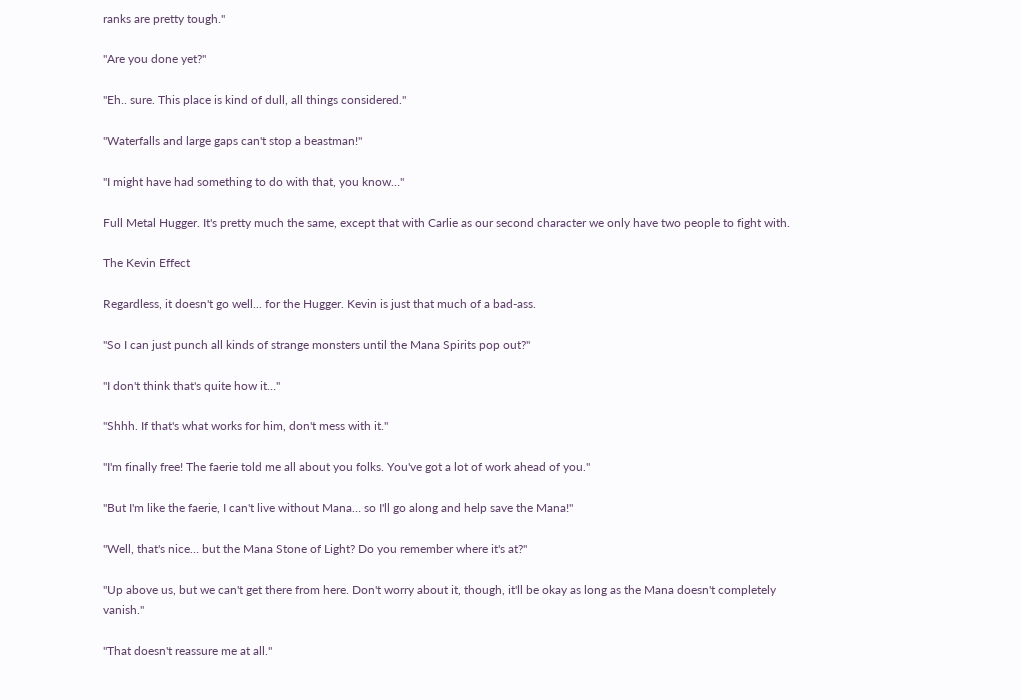ranks are pretty tough."

"Are you done yet?"

"Eh.. sure. This place is kind of dull, all things considered."

"Waterfalls and large gaps can't stop a beastman!"

"I might have had something to do with that, you know…"

Full Metal Hugger. It's pretty much the same, except that with Carlie as our second character we only have two people to fight with.

The Kevin Effect

Regardless, it doesn't go well... for the Hugger. Kevin is just that much of a bad-ass.

"So I can just punch all kinds of strange monsters until the Mana Spirits pop out?"

"I don't think that's quite how it…"

"Shhh. If that's what works for him, don't mess with it."

"I'm finally free! The faerie told me all about you folks. You've got a lot of work ahead of you."

"But I'm like the faerie, I can't live without Mana… so I'll go along and help save the Mana!"

"Well, that's nice… but the Mana Stone of Light? Do you remember where it's at?"

"Up above us, but we can't get there from here. Don't worry about it, though, it'll be okay as long as the Mana doesn't completely vanish."

"That doesn't reassure me at all."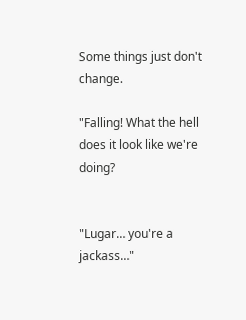Some things just don't change.

"Falling! What the hell does it look like we're doing?


"Lugar… you're a jackass…"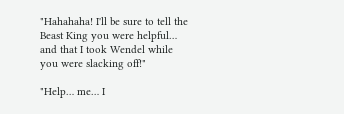"Hahahaha! I'll be sure to tell the Beast King you were helpful… and that I took Wendel while you were slacking off!"

"Help… me… I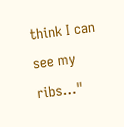think I can see my ribs…"